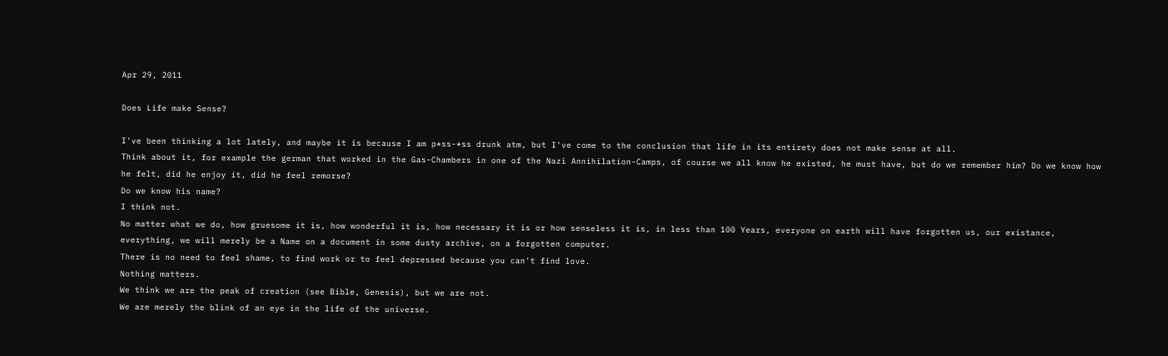Apr 29, 2011

Does Life make Sense?

I've been thinking a lot lately, and maybe it is because I am p*ss-*ss drunk atm, but I've come to the conclusion that life in its entirety does not make sense at all.
Think about it, for example the german that worked in the Gas-Chambers in one of the Nazi Annihilation-Camps, of course we all know he existed, he must have, but do we remember him? Do we know how he felt, did he enjoy it, did he feel remorse?
Do we know his name?
I think not.
No matter what we do, how gruesome it is, how wonderful it is, how necessary it is or how senseless it is, in less than 100 Years, everyone on earth will have forgotten us, our existance, everything, we will merely be a Name on a document in some dusty archive, on a forgotten computer.
There is no need to feel shame, to find work or to feel depressed because you can't find love.
Nothing matters.
We think we are the peak of creation (see Bible, Genesis), but we are not.
We are merely the blink of an eye in the life of the universe.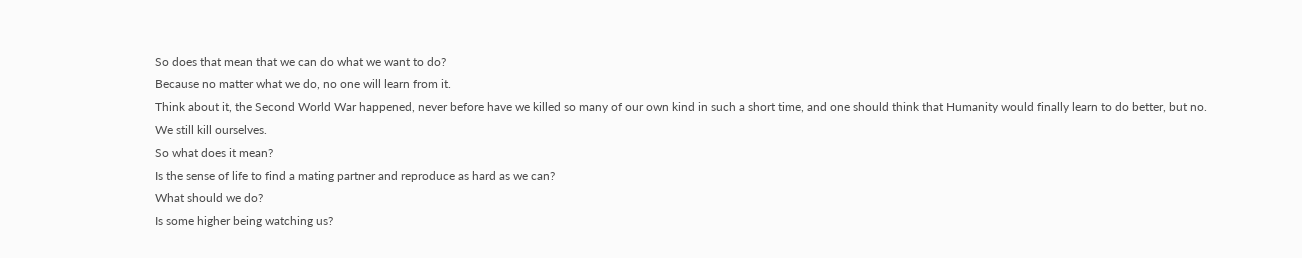So does that mean that we can do what we want to do?
Because no matter what we do, no one will learn from it.
Think about it, the Second World War happened, never before have we killed so many of our own kind in such a short time, and one should think that Humanity would finally learn to do better, but no.
We still kill ourselves.
So what does it mean?
Is the sense of life to find a mating partner and reproduce as hard as we can?
What should we do?
Is some higher being watching us?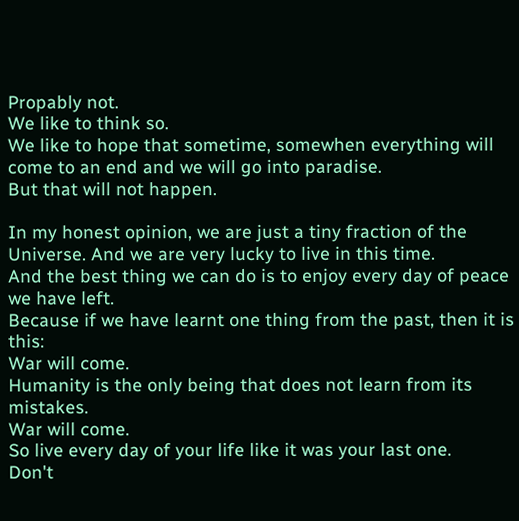Propably not.
We like to think so.
We like to hope that sometime, somewhen everything will come to an end and we will go into paradise.
But that will not happen.

In my honest opinion, we are just a tiny fraction of the Universe. And we are very lucky to live in this time.
And the best thing we can do is to enjoy every day of peace we have left.
Because if we have learnt one thing from the past, then it is this:
War will come.
Humanity is the only being that does not learn from its mistakes.
War will come.
So live every day of your life like it was your last one.
Don't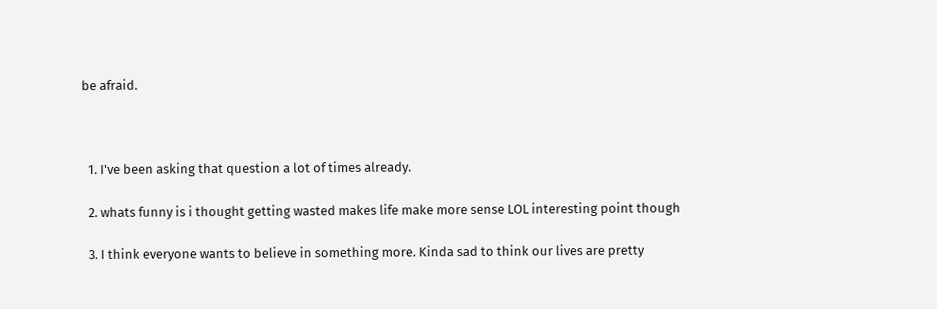be afraid.



  1. I've been asking that question a lot of times already.

  2. whats funny is i thought getting wasted makes life make more sense LOL interesting point though

  3. I think everyone wants to believe in something more. Kinda sad to think our lives are pretty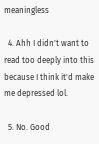meaningless

  4. Ahh I didn't want to read too deeply into this because I think it'd make me depressed lol.

  5. No. Good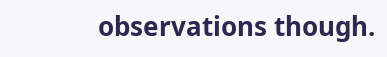observations though.